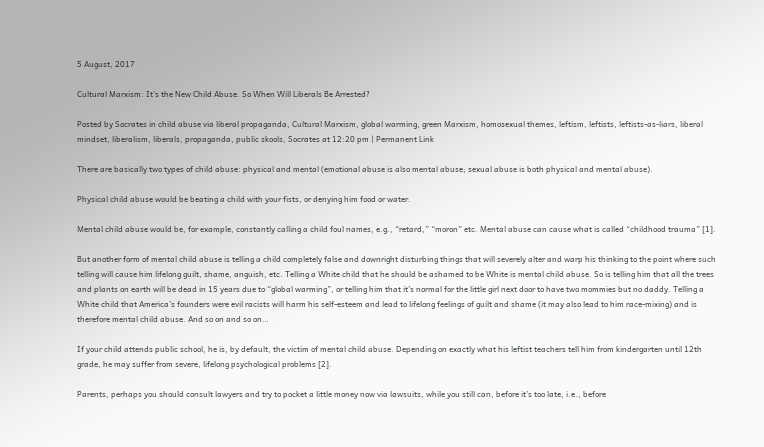5 August, 2017

Cultural Marxism: It’s the New Child Abuse. So When Will Liberals Be Arrested?

Posted by Socrates in child abuse via liberal propaganda, Cultural Marxism, global warming, green Marxism, homosexual themes, leftism, leftists, leftists-as-liars, liberal mindset, liberalism, liberals, propaganda, public skools, Socrates at 12:20 pm | Permanent Link

There are basically two types of child abuse: physical and mental (emotional abuse is also mental abuse; sexual abuse is both physical and mental abuse).

Physical child abuse would be beating a child with your fists, or denying him food or water.

Mental child abuse would be, for example, constantly calling a child foul names, e.g., “retard,” “moron” etc. Mental abuse can cause what is called “childhood trauma” [1].

But another form of mental child abuse is telling a child completely false and downright disturbing things that will severely alter and warp his thinking to the point where such telling will cause him lifelong guilt, shame, anguish, etc. Telling a White child that he should be ashamed to be White is mental child abuse. So is telling him that all the trees and plants on earth will be dead in 15 years due to “global warming”, or telling him that it’s normal for the little girl next door to have two mommies but no daddy. Telling a White child that America’s founders were evil racists will harm his self-esteem and lead to lifelong feelings of guilt and shame (it may also lead to him race-mixing) and is therefore mental child abuse. And so on and so on…

If your child attends public school, he is, by default, the victim of mental child abuse. Depending on exactly what his leftist teachers tell him from kindergarten until 12th grade, he may suffer from severe, lifelong psychological problems [2].

Parents, perhaps you should consult lawyers and try to pocket a little money now via lawsuits, while you still can, before it’s too late, i.e., before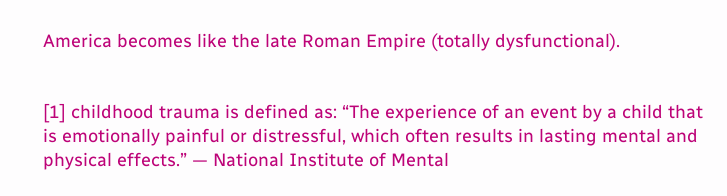America becomes like the late Roman Empire (totally dysfunctional).


[1] childhood trauma is defined as: “The experience of an event by a child that is emotionally painful or distressful, which often results in lasting mental and physical effects.” — National Institute of Mental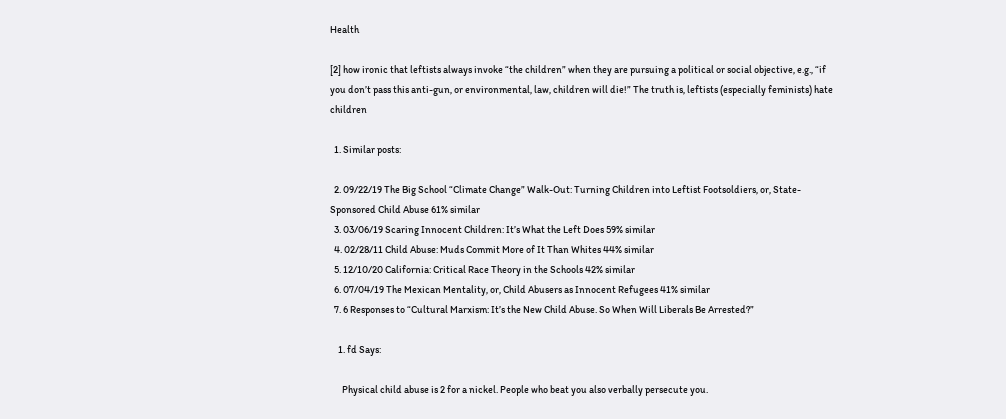Health

[2] how ironic that leftists always invoke “the children” when they are pursuing a political or social objective, e.g., “if you don’t pass this anti-gun, or environmental, law, children will die!” The truth is, leftists (especially feminists) hate children

  1. Similar posts:

  2. 09/22/19 The Big School “Climate Change” Walk-Out: Turning Children into Leftist Footsoldiers, or, State-Sponsored Child Abuse 61% similar
  3. 03/06/19 Scaring Innocent Children: It’s What the Left Does 59% similar
  4. 02/28/11 Child Abuse: Muds Commit More of It Than Whites 44% similar
  5. 12/10/20 California: Critical Race Theory in the Schools 42% similar
  6. 07/04/19 The Mexican Mentality, or, Child Abusers as Innocent Refugees 41% similar
  7. 6 Responses to “Cultural Marxism: It’s the New Child Abuse. So When Will Liberals Be Arrested?”

    1. fd Says:

      Physical child abuse is 2 for a nickel. People who beat you also verbally persecute you.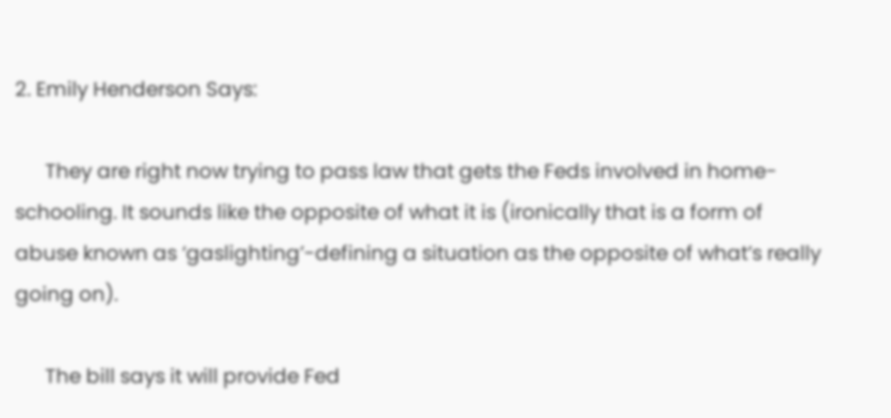2. Emily Henderson Says:

      They are right now trying to pass law that gets the Feds involved in home-schooling. It sounds like the opposite of what it is (ironically that is a form of abuse known as ‘gaslighting’-defining a situation as the opposite of what’s really going on).

      The bill says it will provide Fed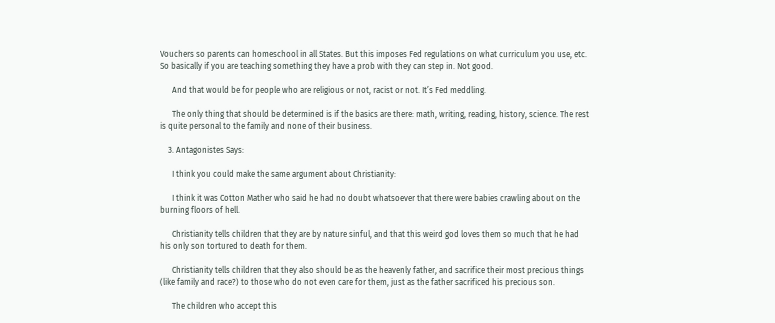Vouchers so parents can homeschool in all States. But this imposes Fed regulations on what curriculum you use, etc. So basically if you are teaching something they have a prob with they can step in. Not good.

      And that would be for people who are religious or not, racist or not. It’s Fed meddling.

      The only thing that should be determined is if the basics are there: math, writing, reading, history, science. The rest is quite personal to the family and none of their business.

    3. Antagonistes Says:

      I think you could make the same argument about Christianity:

      I think it was Cotton Mather who said he had no doubt whatsoever that there were babies crawling about on the burning floors of hell.

      Christianity tells children that they are by nature sinful, and that this weird god loves them so much that he had his only son tortured to death for them.

      Christianity tells children that they also should be as the heavenly father, and sacrifice their most precious things (like family and race?) to those who do not even care for them, just as the father sacrificed his precious son.

      The children who accept this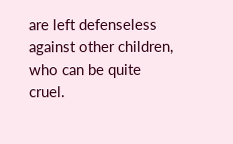are left defenseless against other children, who can be quite cruel.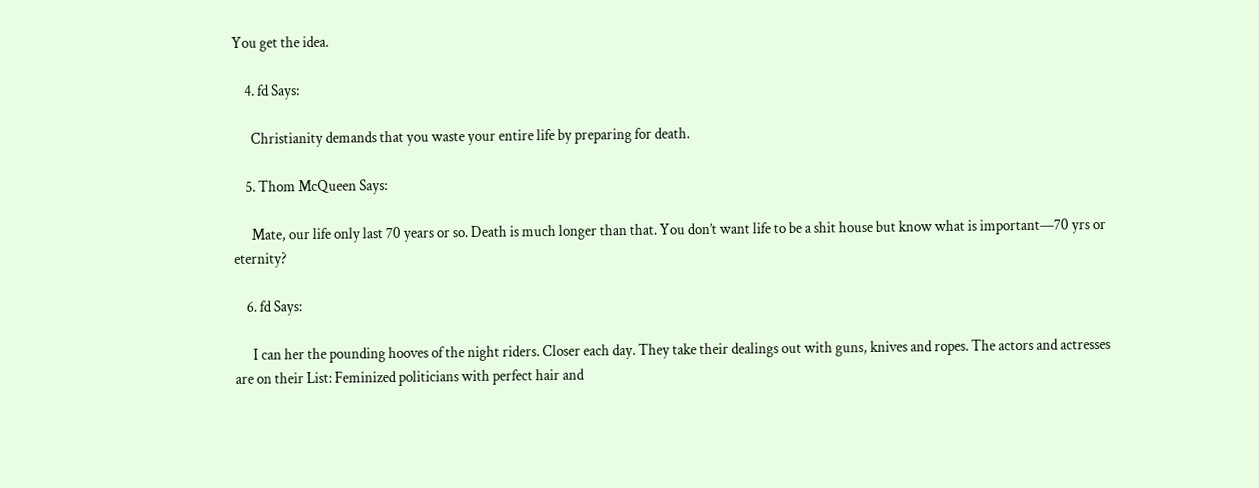You get the idea.

    4. fd Says:

      Christianity demands that you waste your entire life by preparing for death.

    5. Thom McQueen Says:

      Mate, our life only last 70 years or so. Death is much longer than that. You don’t want life to be a shit house but know what is important—70 yrs or eternity?

    6. fd Says:

      I can her the pounding hooves of the night riders. Closer each day. They take their dealings out with guns, knives and ropes. The actors and actresses are on their List: Feminized politicians with perfect hair and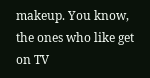makeup. You know, the ones who like get on TV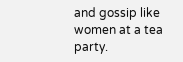and gossip like women at a tea party.